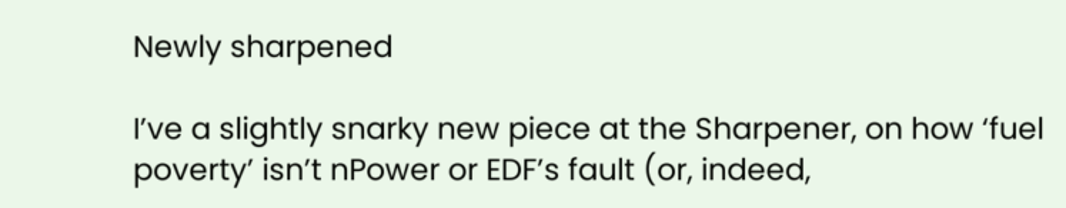Newly sharpened

I’ve a slightly snarky new piece at the Sharpener, on how ‘fuel poverty’ isn’t nPower or EDF’s fault (or, indeed,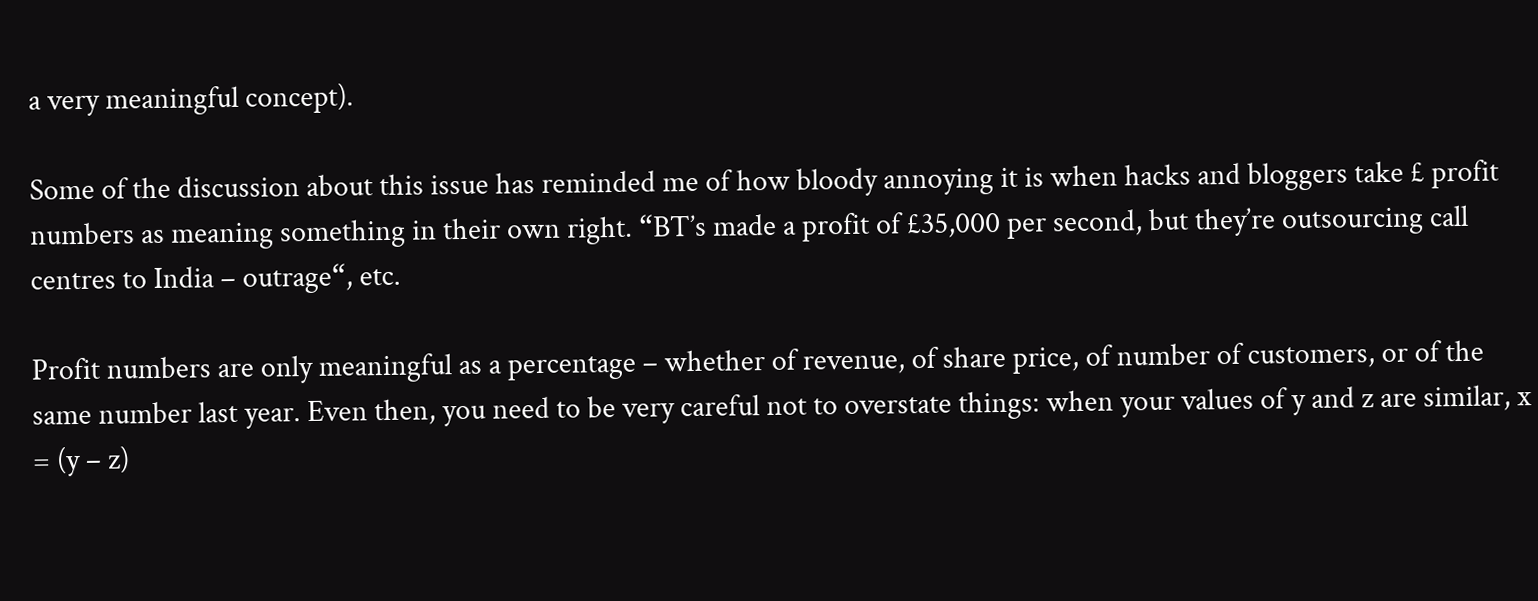a very meaningful concept).

Some of the discussion about this issue has reminded me of how bloody annoying it is when hacks and bloggers take £ profit numbers as meaning something in their own right. “BT’s made a profit of £35,000 per second, but they’re outsourcing call centres to India – outrage“, etc.

Profit numbers are only meaningful as a percentage – whether of revenue, of share price, of number of customers, or of the same number last year. Even then, you need to be very careful not to overstate things: when your values of y and z are similar, x = (y – z)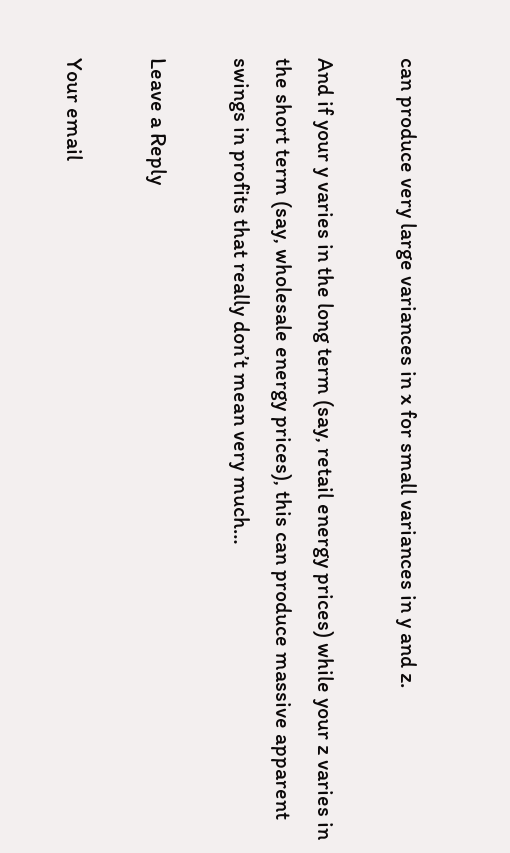can produce very large variances in x for small variances in y and z.

And if your y varies in the long term (say, retail energy prices) while your z varies in the short term (say, wholesale energy prices), this can produce massive apparent swings in profits that really don’t mean very much…

Leave a Reply

Your email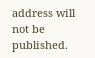address will not be published.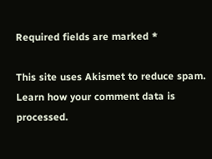Required fields are marked *

This site uses Akismet to reduce spam. Learn how your comment data is processed.